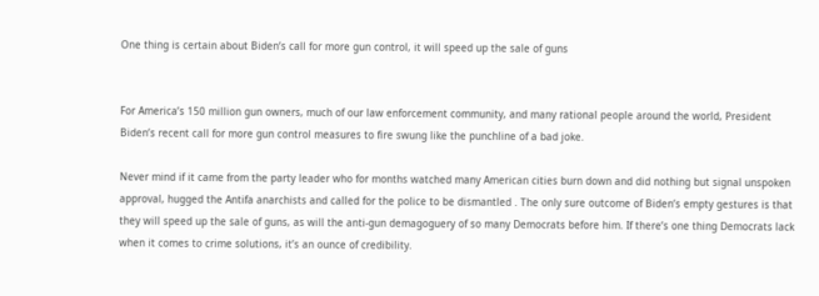One thing is certain about Biden’s call for more gun control, it will speed up the sale of guns


For America’s 150 million gun owners, much of our law enforcement community, and many rational people around the world, President Biden’s recent call for more gun control measures to fire swung like the punchline of a bad joke.

Never mind if it came from the party leader who for months watched many American cities burn down and did nothing but signal unspoken approval, hugged the Antifa anarchists and called for the police to be dismantled . The only sure outcome of Biden’s empty gestures is that they will speed up the sale of guns, as will the anti-gun demagoguery of so many Democrats before him. If there’s one thing Democrats lack when it comes to crime solutions, it’s an ounce of credibility.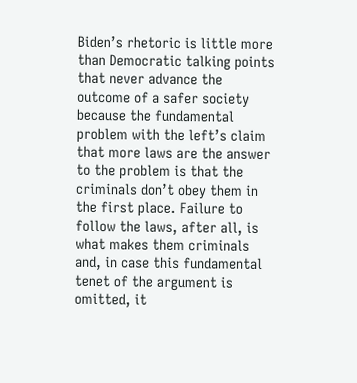Biden’s rhetoric is little more than Democratic talking points that never advance the outcome of a safer society because the fundamental problem with the left’s claim that more laws are the answer to the problem is that the criminals don’t obey them in the first place. Failure to follow the laws, after all, is what makes them criminals and, in case this fundamental tenet of the argument is omitted, it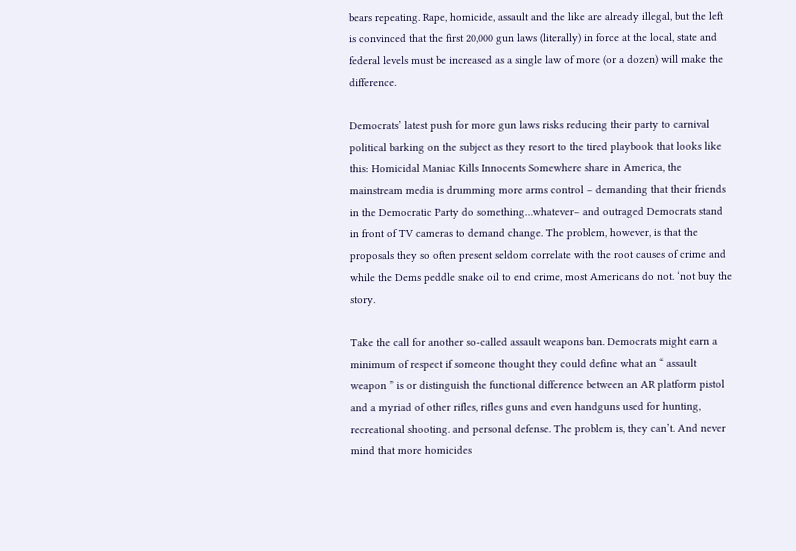bears repeating. Rape, homicide, assault and the like are already illegal, but the left is convinced that the first 20,000 gun laws (literally) in force at the local, state and federal levels must be increased as a single law of more (or a dozen) will make the difference.

Democrats’ latest push for more gun laws risks reducing their party to carnival political barking on the subject as they resort to the tired playbook that looks like this: Homicidal Maniac Kills Innocents Somewhere share in America, the mainstream media is drumming more arms control – demanding that their friends in the Democratic Party do something…whatever– and outraged Democrats stand in front of TV cameras to demand change. The problem, however, is that the proposals they so often present seldom correlate with the root causes of crime and while the Dems peddle snake oil to end crime, most Americans do not. ‘not buy the story.

Take the call for another so-called assault weapons ban. Democrats might earn a minimum of respect if someone thought they could define what an “ assault weapon ” is or distinguish the functional difference between an AR platform pistol and a myriad of other rifles, rifles guns and even handguns used for hunting, recreational shooting. and personal defense. The problem is, they can’t. And never mind that more homicides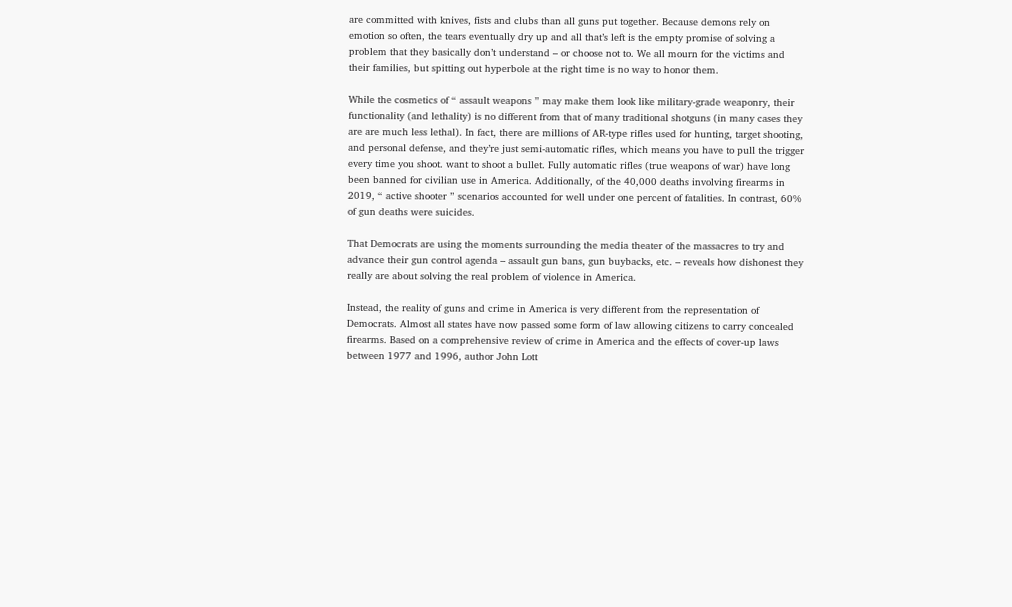are committed with knives, fists and clubs than all guns put together. Because demons rely on emotion so often, the tears eventually dry up and all that’s left is the empty promise of solving a problem that they basically don’t understand – or choose not to. We all mourn for the victims and their families, but spitting out hyperbole at the right time is no way to honor them.

While the cosmetics of “ assault weapons ” may make them look like military-grade weaponry, their functionality (and lethality) is no different from that of many traditional shotguns (in many cases they are are much less lethal). In fact, there are millions of AR-type rifles used for hunting, target shooting, and personal defense, and they’re just semi-automatic rifles, which means you have to pull the trigger every time you shoot. want to shoot a bullet. Fully automatic rifles (true weapons of war) have long been banned for civilian use in America. Additionally, of the 40,000 deaths involving firearms in 2019, “ active shooter ” scenarios accounted for well under one percent of fatalities. In contrast, 60% of gun deaths were suicides.

That Democrats are using the moments surrounding the media theater of the massacres to try and advance their gun control agenda – assault gun bans, gun buybacks, etc. – reveals how dishonest they really are about solving the real problem of violence in America.

Instead, the reality of guns and crime in America is very different from the representation of Democrats. Almost all states have now passed some form of law allowing citizens to carry concealed firearms. Based on a comprehensive review of crime in America and the effects of cover-up laws between 1977 and 1996, author John Lott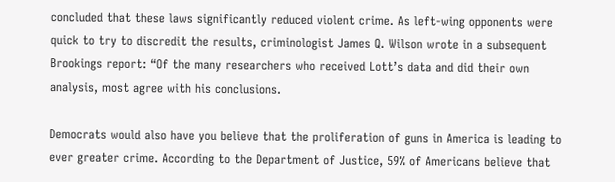concluded that these laws significantly reduced violent crime. As left-wing opponents were quick to try to discredit the results, criminologist James Q. Wilson wrote in a subsequent Brookings report: “Of the many researchers who received Lott’s data and did their own analysis, most agree with his conclusions.

Democrats would also have you believe that the proliferation of guns in America is leading to ever greater crime. According to the Department of Justice, 59% of Americans believe that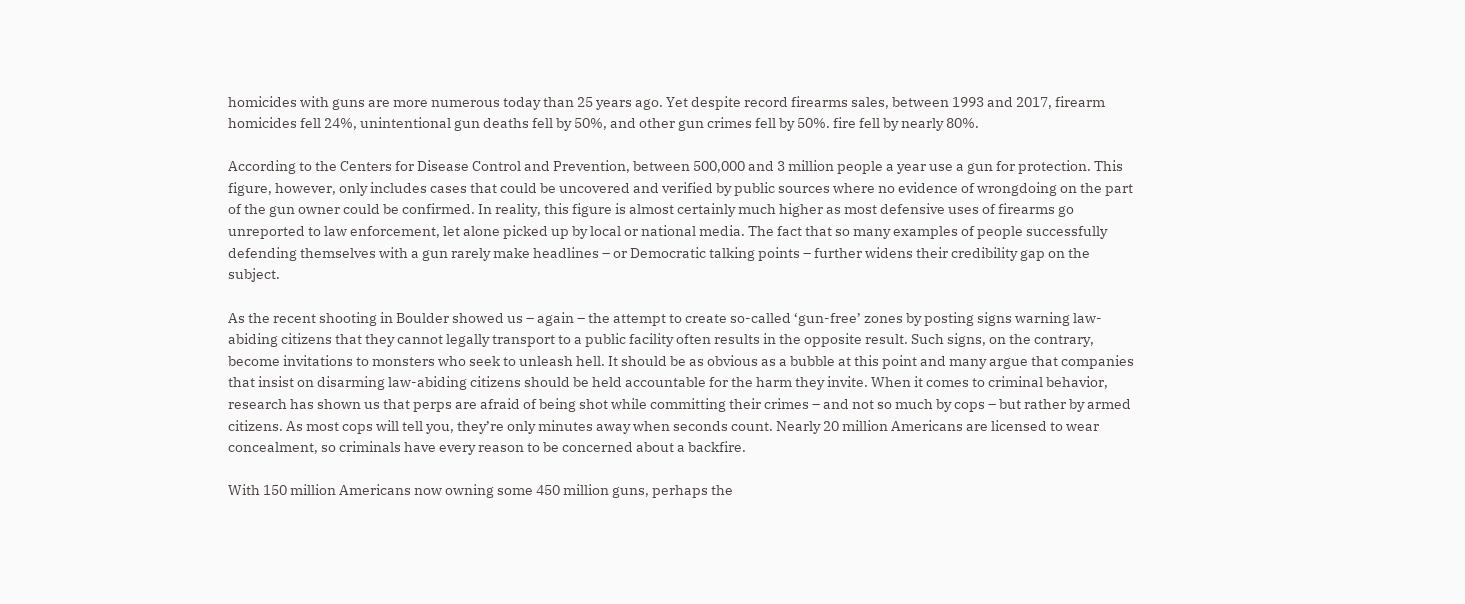homicides with guns are more numerous today than 25 years ago. Yet despite record firearms sales, between 1993 and 2017, firearm homicides fell 24%, unintentional gun deaths fell by 50%, and other gun crimes fell by 50%. fire fell by nearly 80%.

According to the Centers for Disease Control and Prevention, between 500,000 and 3 million people a year use a gun for protection. This figure, however, only includes cases that could be uncovered and verified by public sources where no evidence of wrongdoing on the part of the gun owner could be confirmed. In reality, this figure is almost certainly much higher as most defensive uses of firearms go unreported to law enforcement, let alone picked up by local or national media. The fact that so many examples of people successfully defending themselves with a gun rarely make headlines – or Democratic talking points – further widens their credibility gap on the subject.

As the recent shooting in Boulder showed us – again – the attempt to create so-called ‘gun-free’ zones by posting signs warning law-abiding citizens that they cannot legally transport to a public facility often results in the opposite result. Such signs, on the contrary, become invitations to monsters who seek to unleash hell. It should be as obvious as a bubble at this point and many argue that companies that insist on disarming law-abiding citizens should be held accountable for the harm they invite. When it comes to criminal behavior, research has shown us that perps are afraid of being shot while committing their crimes – and not so much by cops – but rather by armed citizens. As most cops will tell you, they’re only minutes away when seconds count. Nearly 20 million Americans are licensed to wear concealment, so criminals have every reason to be concerned about a backfire.

With 150 million Americans now owning some 450 million guns, perhaps the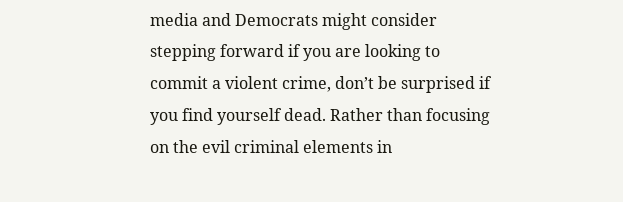media and Democrats might consider stepping forward if you are looking to commit a violent crime, don’t be surprised if you find yourself dead. Rather than focusing on the evil criminal elements in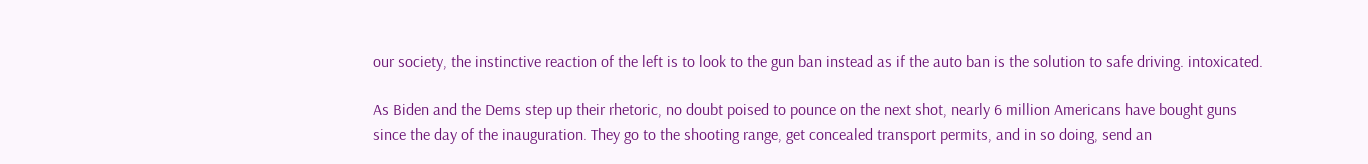our society, the instinctive reaction of the left is to look to the gun ban instead as if the auto ban is the solution to safe driving. intoxicated.

As Biden and the Dems step up their rhetoric, no doubt poised to pounce on the next shot, nearly 6 million Americans have bought guns since the day of the inauguration. They go to the shooting range, get concealed transport permits, and in so doing, send an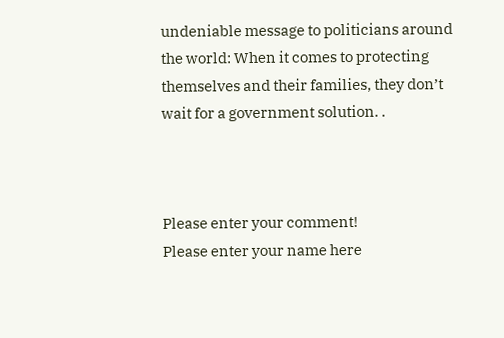undeniable message to politicians around the world: When it comes to protecting themselves and their families, they don’t wait for a government solution. .



Please enter your comment!
Please enter your name here